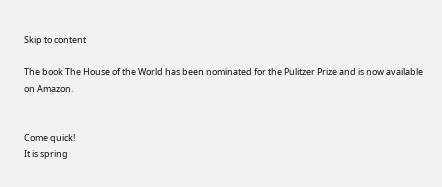Skip to content

The book The House of the World has been nominated for the Pulitzer Prize and is now available on Amazon.


Come quick!
It is spring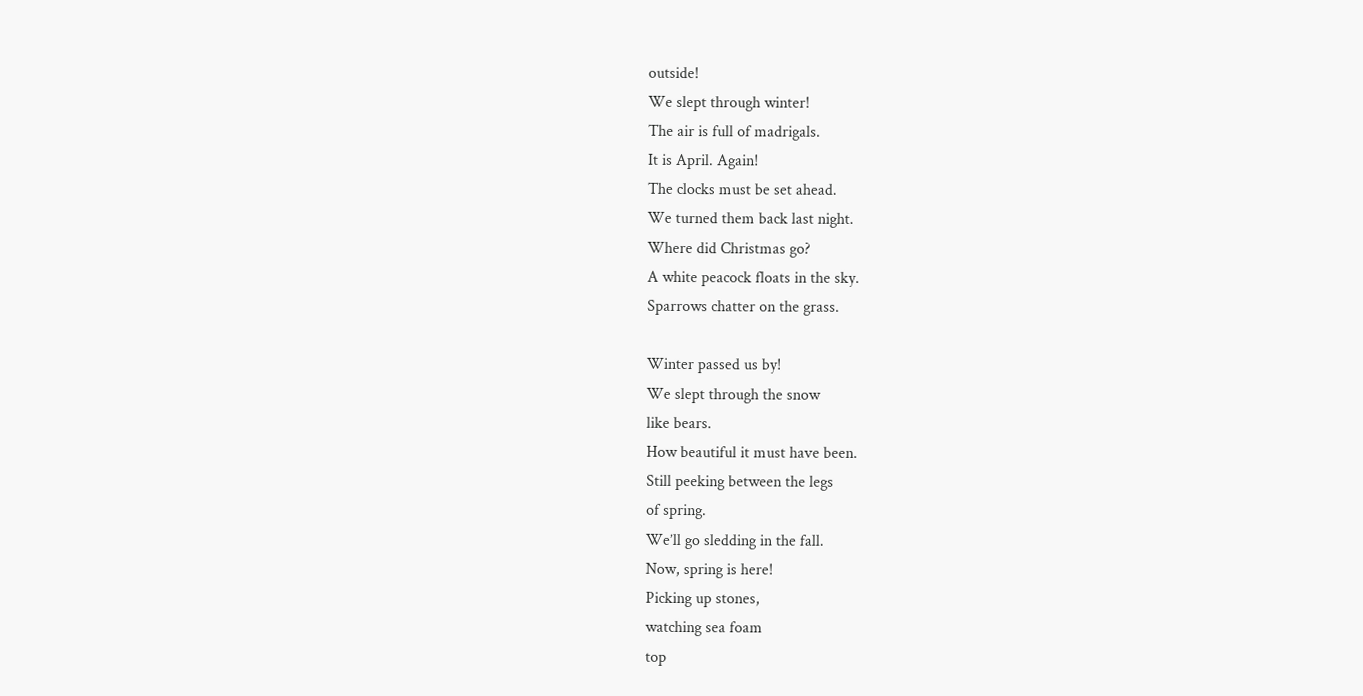outside!
We slept through winter!
The air is full of madrigals.
It is April. Again!
The clocks must be set ahead.
We turned them back last night.
Where did Christmas go?
A white peacock floats in the sky.
Sparrows chatter on the grass.

Winter passed us by!
We slept through the snow
like bears.
How beautiful it must have been.
Still peeking between the legs
of spring.
We’ll go sledding in the fall.
Now, spring is here!
Picking up stones,
watching sea foam
top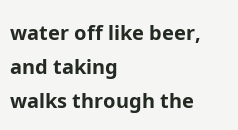water off like beer, and taking
walks through the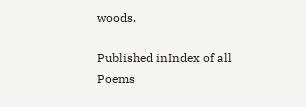woods.

Published inIndex of all Poems